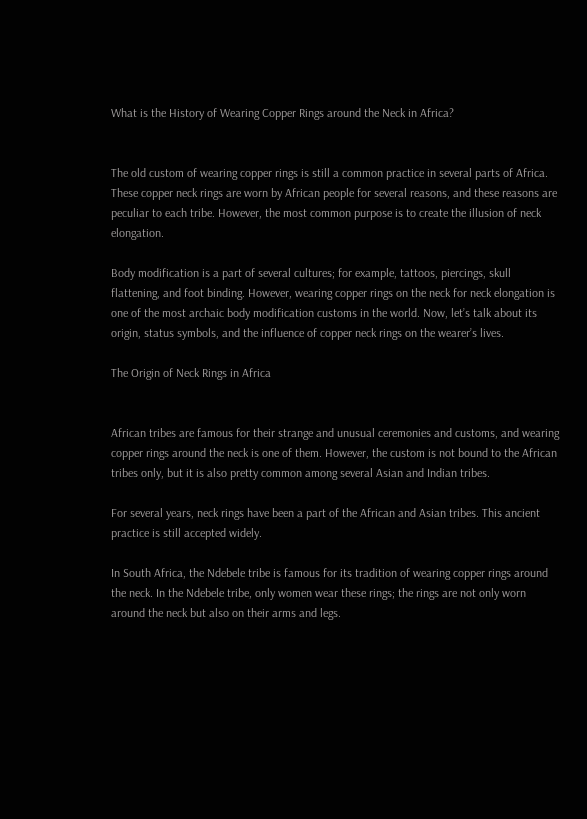What is the History of Wearing Copper Rings around the Neck in Africa?


The old custom of wearing copper rings is still a common practice in several parts of Africa. These copper neck rings are worn by African people for several reasons, and these reasons are peculiar to each tribe. However, the most common purpose is to create the illusion of neck elongation.

Body modification is a part of several cultures; for example, tattoos, piercings, skull flattening, and foot binding. However, wearing copper rings on the neck for neck elongation is one of the most archaic body modification customs in the world. Now, let’s talk about its origin, status symbols, and the influence of copper neck rings on the wearer’s lives.

The Origin of Neck Rings in Africa


African tribes are famous for their strange and unusual ceremonies and customs, and wearing copper rings around the neck is one of them. However, the custom is not bound to the African tribes only, but it is also pretty common among several Asian and Indian tribes.

For several years, neck rings have been a part of the African and Asian tribes. This ancient practice is still accepted widely.

In South Africa, the Ndebele tribe is famous for its tradition of wearing copper rings around the neck. In the Ndebele tribe, only women wear these rings; the rings are not only worn around the neck but also on their arms and legs.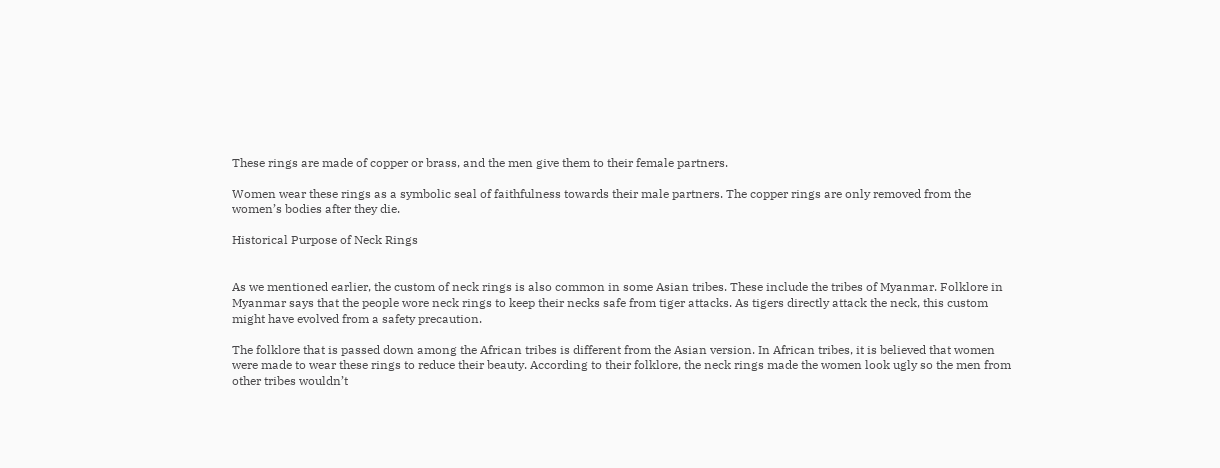These rings are made of copper or brass, and the men give them to their female partners.

Women wear these rings as a symbolic seal of faithfulness towards their male partners. The copper rings are only removed from the women’s bodies after they die.

Historical Purpose of Neck Rings


As we mentioned earlier, the custom of neck rings is also common in some Asian tribes. These include the tribes of Myanmar. Folklore in Myanmar says that the people wore neck rings to keep their necks safe from tiger attacks. As tigers directly attack the neck, this custom might have evolved from a safety precaution.

The folklore that is passed down among the African tribes is different from the Asian version. In African tribes, it is believed that women were made to wear these rings to reduce their beauty. According to their folklore, the neck rings made the women look ugly so the men from other tribes wouldn’t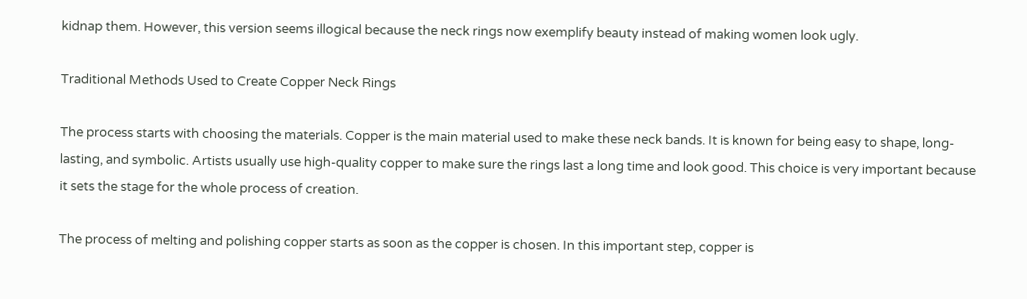kidnap them. However, this version seems illogical because the neck rings now exemplify beauty instead of making women look ugly.

Traditional Methods Used to Create Copper Neck Rings

The process starts with choosing the materials. Copper is the main material used to make these neck bands. It is known for being easy to shape, long-lasting, and symbolic. Artists usually use high-quality copper to make sure the rings last a long time and look good. This choice is very important because it sets the stage for the whole process of creation.

The process of melting and polishing copper starts as soon as the copper is chosen. In this important step, copper is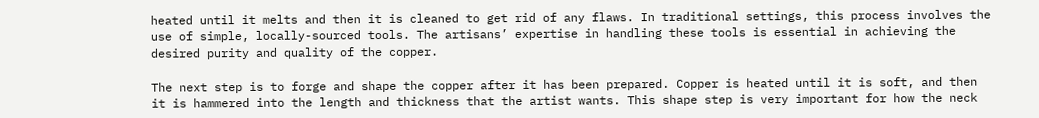heated until it melts and then it is cleaned to get rid of any flaws. In traditional settings, this process involves the use of simple, locally-sourced tools. The artisans’ expertise in handling these tools is essential in achieving the desired purity and quality of the copper.

The next step is to forge and shape the copper after it has been prepared. Copper is heated until it is soft, and then it is hammered into the length and thickness that the artist wants. This shape step is very important for how the neck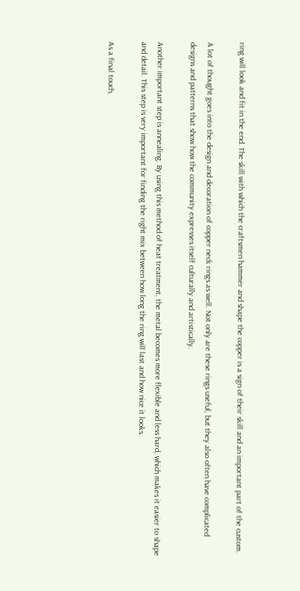ring will look and fit in the end. The skill with which the craftsmen hammer and shape the copper is a sign of their skill and an important part of the custom.

A lot of thought goes into the design and decoration of copper neck rings as well. Not only are these rings useful, but they also often have complicated designs and patterns that show how the community expresses itself culturally and artistically.

Another important step is annealing. By using this method of heat treatment, the metal becomes more flexible and less hard, which makes it easier to shape and detail. This step is very important for finding the right mix between how long the ring will last and how nice it looks.

As a final touch,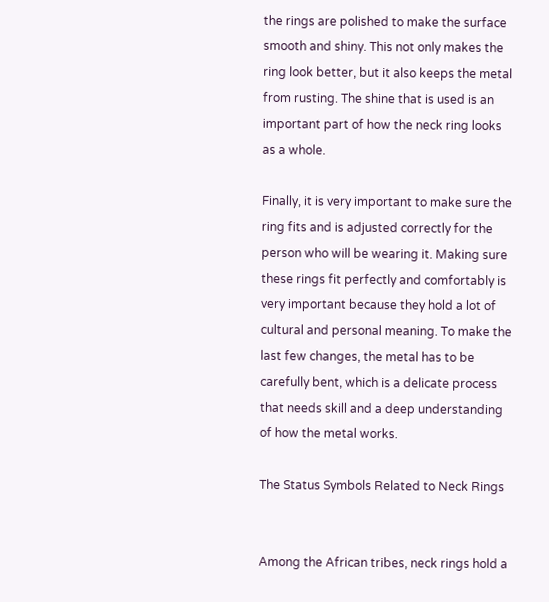the rings are polished to make the surface smooth and shiny. This not only makes the ring look better, but it also keeps the metal from rusting. The shine that is used is an important part of how the neck ring looks as a whole.

Finally, it is very important to make sure the ring fits and is adjusted correctly for the person who will be wearing it. Making sure these rings fit perfectly and comfortably is very important because they hold a lot of cultural and personal meaning. To make the last few changes, the metal has to be carefully bent, which is a delicate process that needs skill and a deep understanding of how the metal works.

The Status Symbols Related to Neck Rings


Among the African tribes, neck rings hold a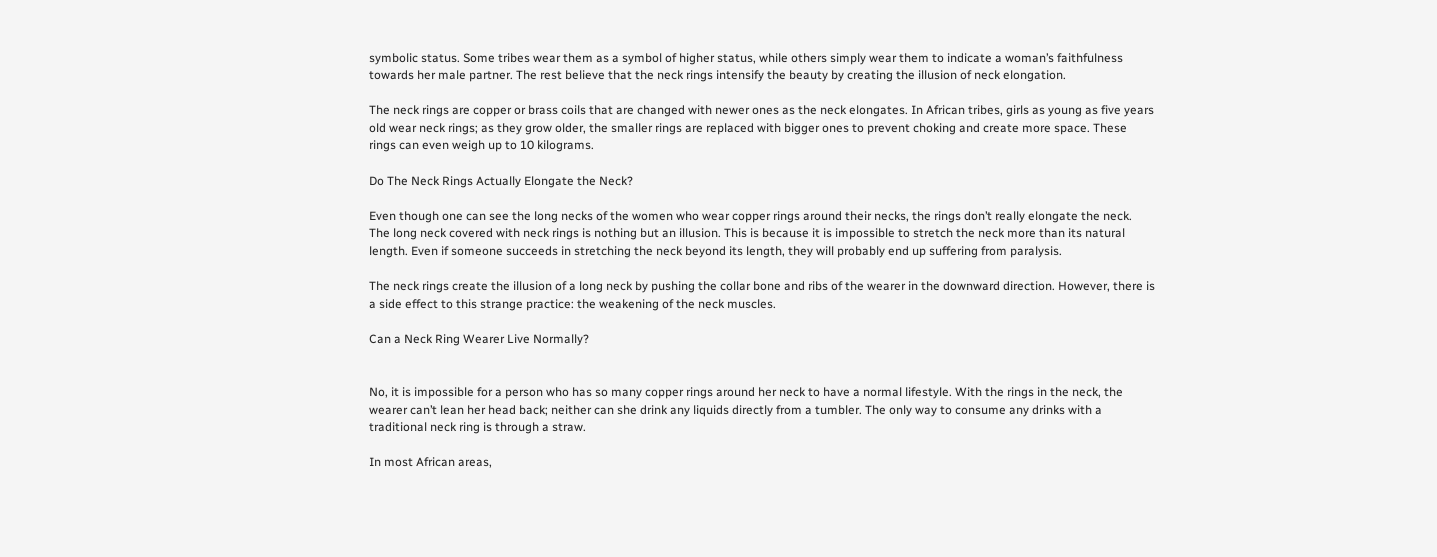symbolic status. Some tribes wear them as a symbol of higher status, while others simply wear them to indicate a woman’s faithfulness towards her male partner. The rest believe that the neck rings intensify the beauty by creating the illusion of neck elongation.

The neck rings are copper or brass coils that are changed with newer ones as the neck elongates. In African tribes, girls as young as five years old wear neck rings; as they grow older, the smaller rings are replaced with bigger ones to prevent choking and create more space. These rings can even weigh up to 10 kilograms.

Do The Neck Rings Actually Elongate the Neck?

Even though one can see the long necks of the women who wear copper rings around their necks, the rings don’t really elongate the neck. The long neck covered with neck rings is nothing but an illusion. This is because it is impossible to stretch the neck more than its natural length. Even if someone succeeds in stretching the neck beyond its length, they will probably end up suffering from paralysis.

The neck rings create the illusion of a long neck by pushing the collar bone and ribs of the wearer in the downward direction. However, there is a side effect to this strange practice: the weakening of the neck muscles.

Can a Neck Ring Wearer Live Normally?


No, it is impossible for a person who has so many copper rings around her neck to have a normal lifestyle. With the rings in the neck, the wearer can’t lean her head back; neither can she drink any liquids directly from a tumbler. The only way to consume any drinks with a traditional neck ring is through a straw.

In most African areas,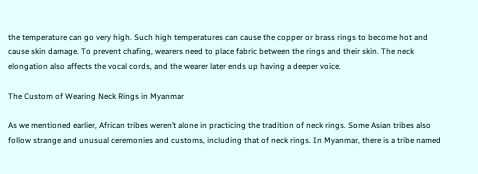the temperature can go very high. Such high temperatures can cause the copper or brass rings to become hot and cause skin damage. To prevent chafing, wearers need to place fabric between the rings and their skin. The neck elongation also affects the vocal cords, and the wearer later ends up having a deeper voice.

The Custom of Wearing Neck Rings in Myanmar

As we mentioned earlier, African tribes weren’t alone in practicing the tradition of neck rings. Some Asian tribes also follow strange and unusual ceremonies and customs, including that of neck rings. In Myanmar, there is a tribe named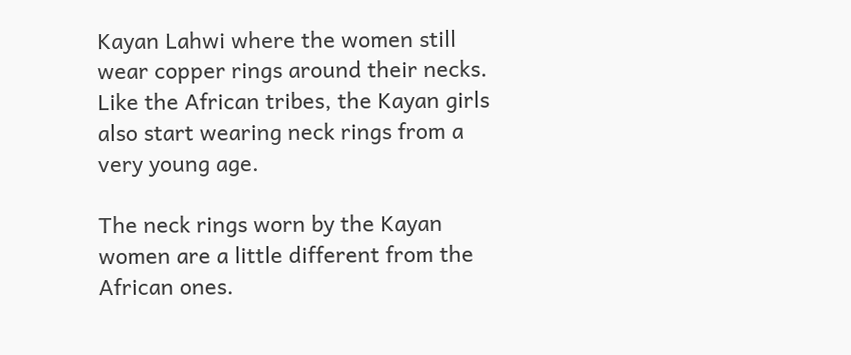Kayan Lahwi where the women still wear copper rings around their necks. Like the African tribes, the Kayan girls also start wearing neck rings from a very young age.

The neck rings worn by the Kayan women are a little different from the African ones.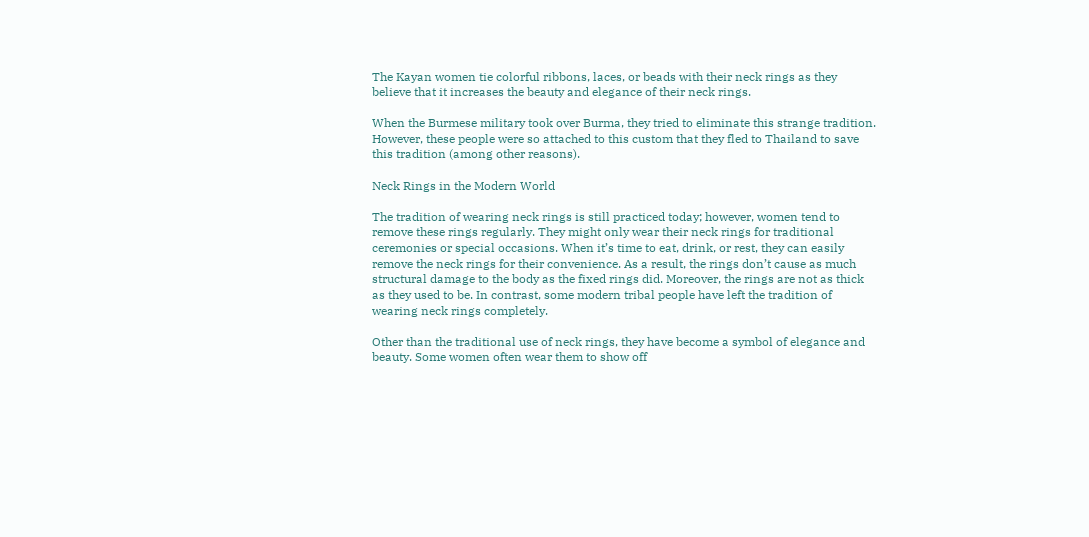The Kayan women tie colorful ribbons, laces, or beads with their neck rings as they believe that it increases the beauty and elegance of their neck rings.

When the Burmese military took over Burma, they tried to eliminate this strange tradition. However, these people were so attached to this custom that they fled to Thailand to save this tradition (among other reasons).

Neck Rings in the Modern World

The tradition of wearing neck rings is still practiced today; however, women tend to remove these rings regularly. They might only wear their neck rings for traditional ceremonies or special occasions. When it’s time to eat, drink, or rest, they can easily remove the neck rings for their convenience. As a result, the rings don’t cause as much structural damage to the body as the fixed rings did. Moreover, the rings are not as thick as they used to be. In contrast, some modern tribal people have left the tradition of wearing neck rings completely.

Other than the traditional use of neck rings, they have become a symbol of elegance and beauty. Some women often wear them to show off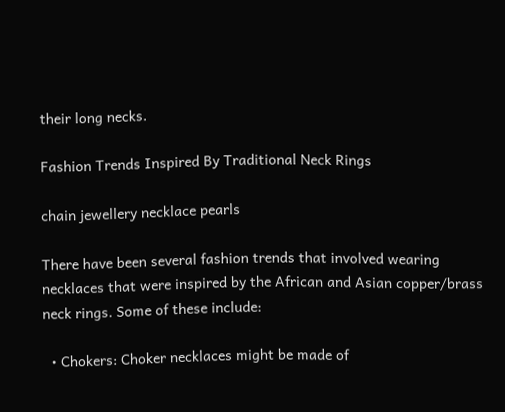their long necks.

Fashion Trends Inspired By Traditional Neck Rings

chain jewellery necklace pearls

There have been several fashion trends that involved wearing necklaces that were inspired by the African and Asian copper/brass neck rings. Some of these include:

  • Chokers: Choker necklaces might be made of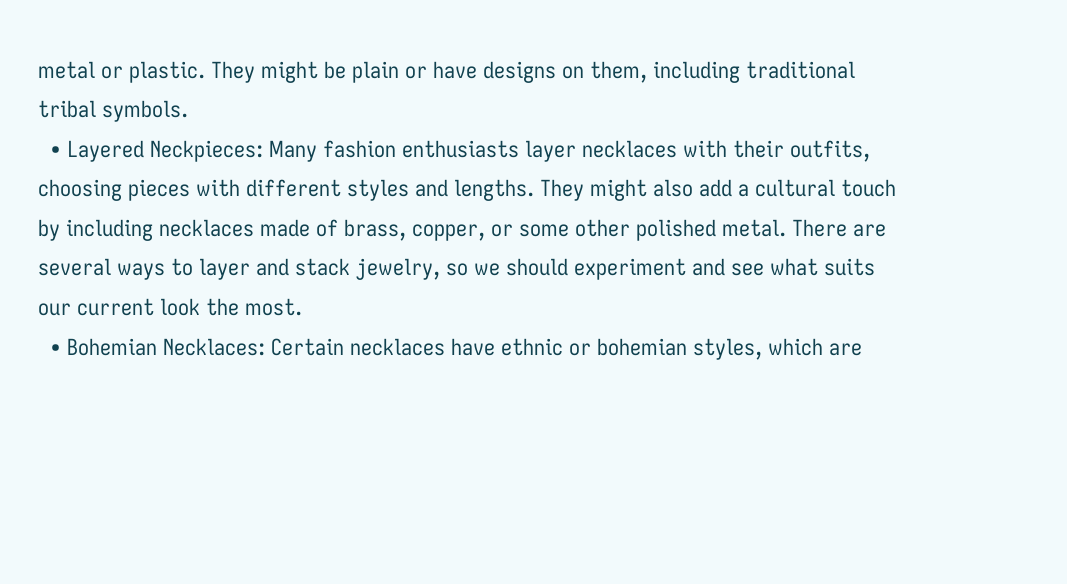metal or plastic. They might be plain or have designs on them, including traditional tribal symbols.
  • Layered Neckpieces: Many fashion enthusiasts layer necklaces with their outfits, choosing pieces with different styles and lengths. They might also add a cultural touch by including necklaces made of brass, copper, or some other polished metal. There are several ways to layer and stack jewelry, so we should experiment and see what suits our current look the most.
  • Bohemian Necklaces: Certain necklaces have ethnic or bohemian styles, which are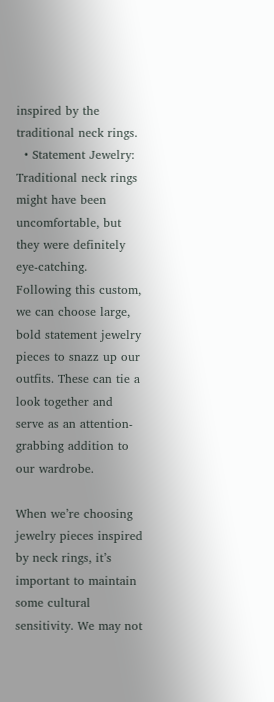inspired by the traditional neck rings.
  • Statement Jewelry: Traditional neck rings might have been uncomfortable, but they were definitely eye-catching. Following this custom, we can choose large, bold statement jewelry pieces to snazz up our outfits. These can tie a look together and serve as an attention-grabbing addition to our wardrobe.

When we’re choosing jewelry pieces inspired by neck rings, it’s important to maintain some cultural sensitivity. We may not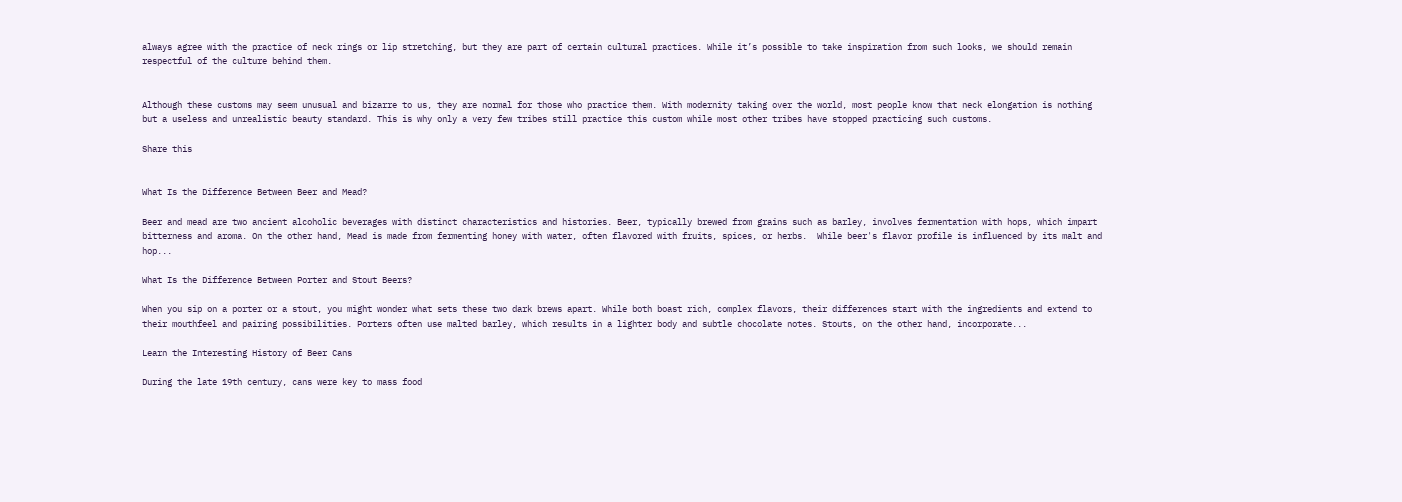always agree with the practice of neck rings or lip stretching, but they are part of certain cultural practices. While it’s possible to take inspiration from such looks, we should remain respectful of the culture behind them.


Although these customs may seem unusual and bizarre to us, they are normal for those who practice them. With modernity taking over the world, most people know that neck elongation is nothing but a useless and unrealistic beauty standard. This is why only a very few tribes still practice this custom while most other tribes have stopped practicing such customs.

Share this


What Is the Difference Between Beer and Mead?

Beer and mead are two ancient alcoholic beverages with distinct characteristics and histories. Beer, typically brewed from grains such as barley, involves fermentation with hops, which impart bitterness and aroma. On the other hand, Mead is made from fermenting honey with water, often flavored with fruits, spices, or herbs.  While beer's flavor profile is influenced by its malt and hop...

What Is the Difference Between Porter and Stout Beers?

When you sip on a porter or a stout, you might wonder what sets these two dark brews apart. While both boast rich, complex flavors, their differences start with the ingredients and extend to their mouthfeel and pairing possibilities. Porters often use malted barley, which results in a lighter body and subtle chocolate notes. Stouts, on the other hand, incorporate...

Learn the Interesting History of Beer Cans

During the late 19th century, cans were key to mass food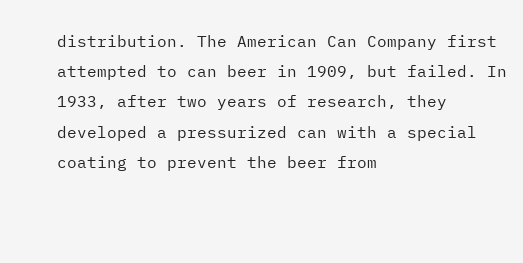distribution. The American Can Company first attempted to can beer in 1909, but failed. In 1933, after two years of research, they developed a pressurized can with a special coating to prevent the beer from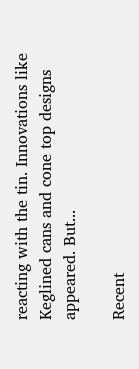reacting with the tin. Innovations like Keglined cans and cone top designs appeared. But...

Recent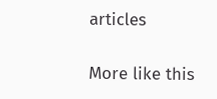articles

More like this